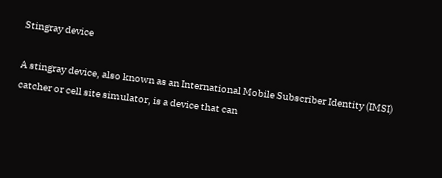Stingray device

A stingray device, also known as an International Mobile Subscriber Identity (IMSI) catcher or cell site simulator, is a device that can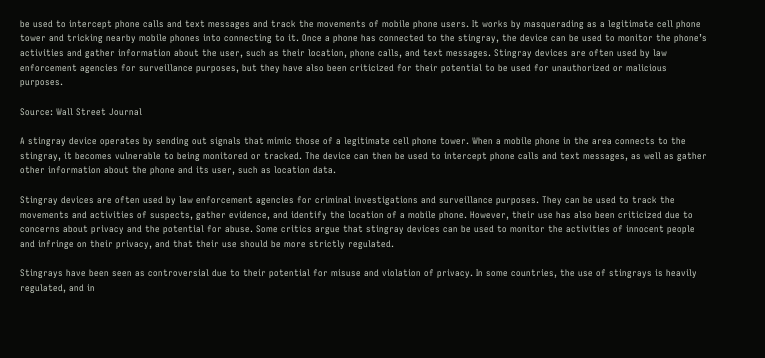be used to intercept phone calls and text messages and track the movements of mobile phone users. It works by masquerading as a legitimate cell phone tower and tricking nearby mobile phones into connecting to it. Once a phone has connected to the stingray, the device can be used to monitor the phone’s activities and gather information about the user, such as their location, phone calls, and text messages. Stingray devices are often used by law enforcement agencies for surveillance purposes, but they have also been criticized for their potential to be used for unauthorized or malicious purposes.

Source: Wall Street Journal

A stingray device operates by sending out signals that mimic those of a legitimate cell phone tower. When a mobile phone in the area connects to the stingray, it becomes vulnerable to being monitored or tracked. The device can then be used to intercept phone calls and text messages, as well as gather other information about the phone and its user, such as location data.

Stingray devices are often used by law enforcement agencies for criminal investigations and surveillance purposes. They can be used to track the movements and activities of suspects, gather evidence, and identify the location of a mobile phone. However, their use has also been criticized due to concerns about privacy and the potential for abuse. Some critics argue that stingray devices can be used to monitor the activities of innocent people and infringe on their privacy, and that their use should be more strictly regulated.

Stingrays have been seen as controversial due to their potential for misuse and violation of privacy. In some countries, the use of stingrays is heavily regulated, and in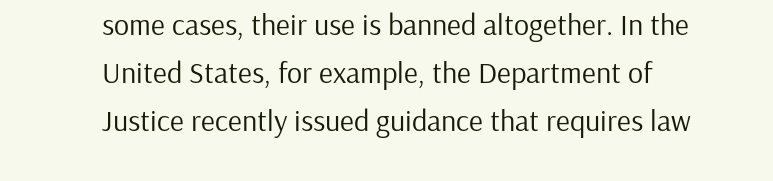some cases, their use is banned altogether. In the United States, for example, the Department of Justice recently issued guidance that requires law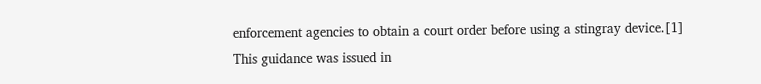enforcement agencies to obtain a court order before using a stingray device.[1] This guidance was issued in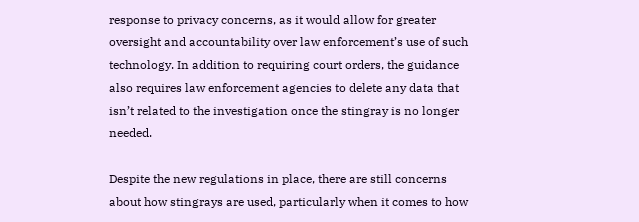response to privacy concerns, as it would allow for greater oversight and accountability over law enforcement’s use of such technology. In addition to requiring court orders, the guidance also requires law enforcement agencies to delete any data that isn’t related to the investigation once the stingray is no longer needed.

Despite the new regulations in place, there are still concerns about how stingrays are used, particularly when it comes to how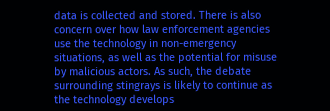data is collected and stored. There is also concern over how law enforcement agencies use the technology in non-emergency situations, as well as the potential for misuse by malicious actors. As such, the debate surrounding stingrays is likely to continue as the technology develops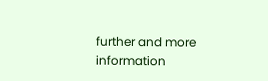further and more information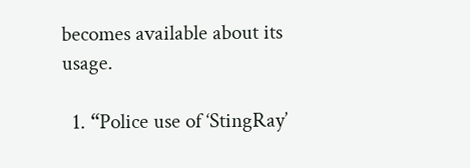becomes available about its usage.

  1. “Police use of ‘StingRay’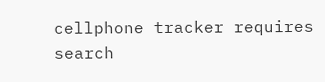cellphone tracker requires search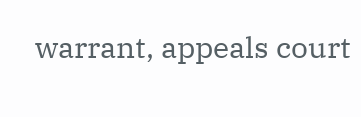warrant, appeals court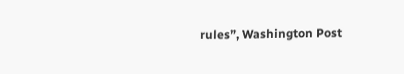rules”, Washington Post